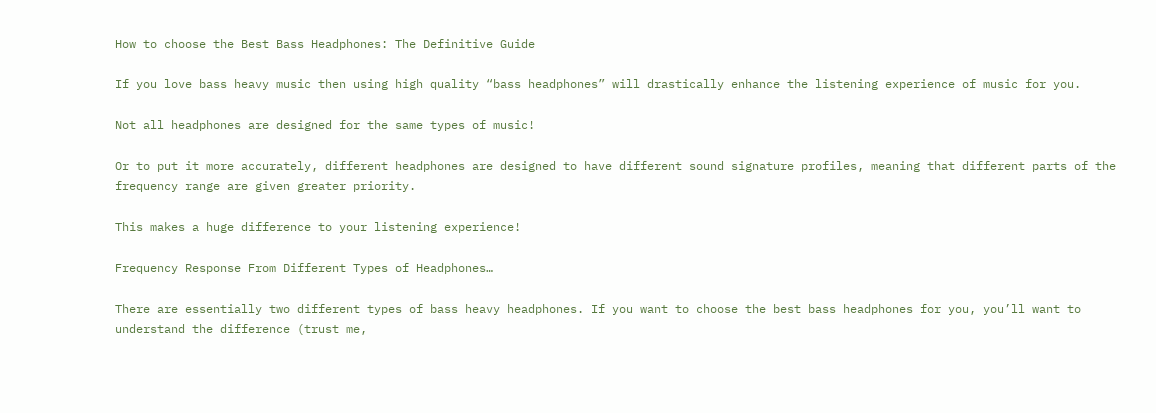How to choose the Best Bass Headphones: The Definitive Guide

If you love bass heavy music then using high quality “bass headphones” will drastically enhance the listening experience of music for you.

Not all headphones are designed for the same types of music!

Or to put it more accurately, different headphones are designed to have different sound signature profiles, meaning that different parts of the frequency range are given greater priority.

This makes a huge difference to your listening experience!

Frequency Response From Different Types of Headphones…

There are essentially two different types of bass heavy headphones. If you want to choose the best bass headphones for you, you’ll want to understand the difference (trust me,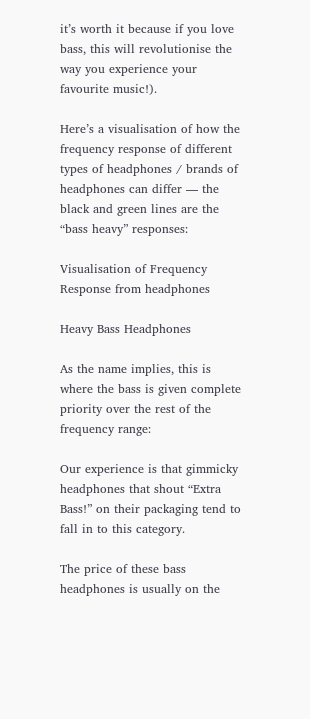it’s worth it because if you love bass, this will revolutionise the way you experience your favourite music!).

Here’s a visualisation of how the frequency response of different types of headphones / brands of headphones can differ — the black and green lines are the “bass heavy” responses:

Visualisation of Frequency Response from headphones

Heavy Bass Headphones

As the name implies, this is where the bass is given complete priority over the rest of the frequency range:

Our experience is that gimmicky headphones that shout “Extra Bass!” on their packaging tend to fall in to this category.

The price of these bass headphones is usually on the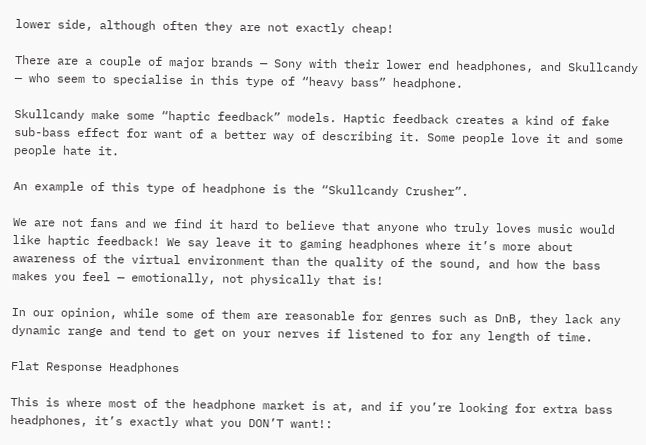lower side, although often they are not exactly cheap!

There are a couple of major brands — Sony with their lower end headphones, and Skullcandy — who seem to specialise in this type of “heavy bass” headphone.

Skullcandy make some “haptic feedback” models. Haptic feedback creates a kind of fake sub-bass effect for want of a better way of describing it. Some people love it and some people hate it.

An example of this type of headphone is the “Skullcandy Crusher”.

We are not fans and we find it hard to believe that anyone who truly loves music would like haptic feedback! We say leave it to gaming headphones where it’s more about awareness of the virtual environment than the quality of the sound, and how the bass makes you feel — emotionally, not physically that is!

In our opinion, while some of them are reasonable for genres such as DnB, they lack any dynamic range and tend to get on your nerves if listened to for any length of time.

Flat Response Headphones

This is where most of the headphone market is at, and if you’re looking for extra bass headphones, it’s exactly what you DON’T want!: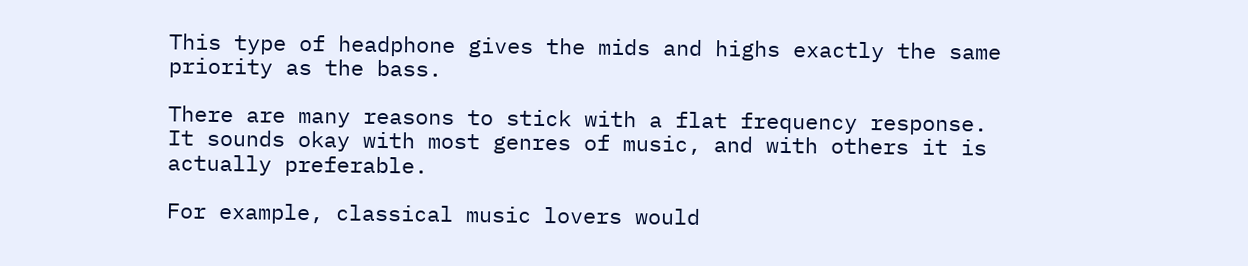This type of headphone gives the mids and highs exactly the same priority as the bass.

There are many reasons to stick with a flat frequency response. It sounds okay with most genres of music, and with others it is actually preferable.

For example, classical music lovers would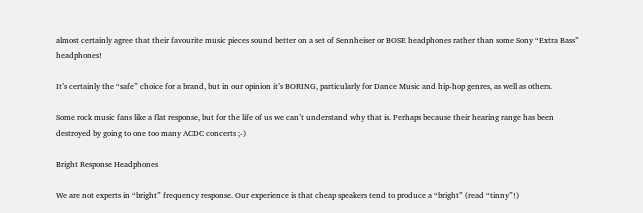almost certainly agree that their favourite music pieces sound better on a set of Sennheiser or BOSE headphones rather than some Sony “Extra Bass” headphones!

It’s certainly the “safe” choice for a brand, but in our opinion it’s BORING, particularly for Dance Music and hip-hop genres, as well as others.

Some rock music fans like a flat response, but for the life of us we can’t understand why that is. Perhaps because their hearing range has been destroyed by going to one too many ACDC concerts ;-)

Bright Response Headphones

We are not experts in “bright” frequency response. Our experience is that cheap speakers tend to produce a “bright” (read “tinny”!)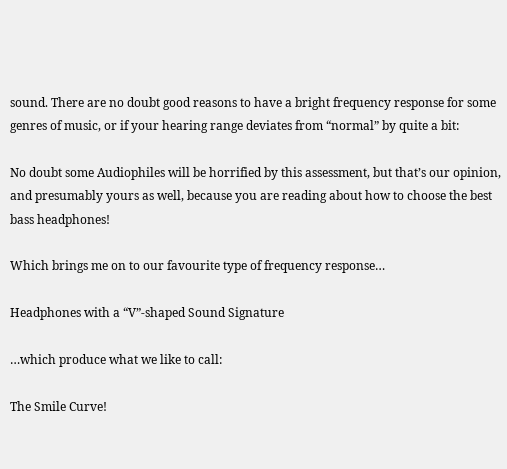sound. There are no doubt good reasons to have a bright frequency response for some genres of music, or if your hearing range deviates from “normal” by quite a bit:

No doubt some Audiophiles will be horrified by this assessment, but that’s our opinion, and presumably yours as well, because you are reading about how to choose the best bass headphones!

Which brings me on to our favourite type of frequency response…

Headphones with a “V”-shaped Sound Signature

…which produce what we like to call:

The Smile Curve!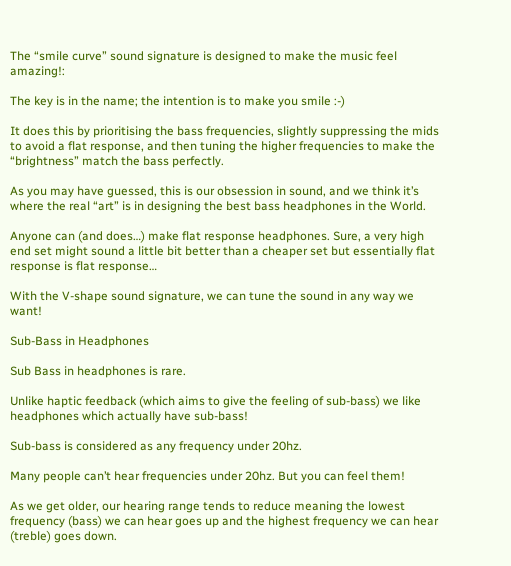The “smile curve” sound signature is designed to make the music feel amazing!:

The key is in the name; the intention is to make you smile :-)

It does this by prioritising the bass frequencies, slightly suppressing the mids to avoid a flat response, and then tuning the higher frequencies to make the “brightness” match the bass perfectly.

As you may have guessed, this is our obsession in sound, and we think it’s where the real “art” is in designing the best bass headphones in the World.

Anyone can (and does…) make flat response headphones. Sure, a very high end set might sound a little bit better than a cheaper set but essentially flat response is flat response…

With the V-shape sound signature, we can tune the sound in any way we want!

Sub-Bass in Headphones

Sub Bass in headphones is rare.

Unlike haptic feedback (which aims to give the feeling of sub-bass) we like headphones which actually have sub-bass!

Sub-bass is considered as any frequency under 20hz.

Many people can’t hear frequencies under 20hz. But you can feel them!

As we get older, our hearing range tends to reduce meaning the lowest frequency (bass) we can hear goes up and the highest frequency we can hear (treble) goes down.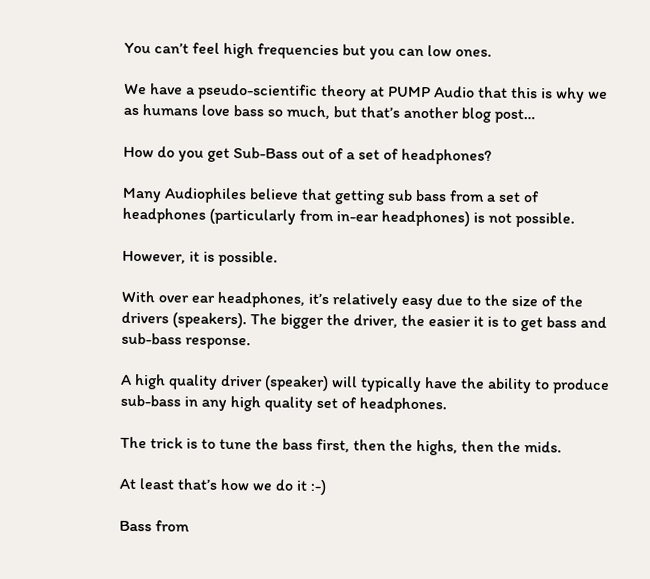You can’t feel high frequencies but you can low ones.

We have a pseudo-scientific theory at PUMP Audio that this is why we as humans love bass so much, but that’s another blog post…

How do you get Sub-Bass out of a set of headphones?

Many Audiophiles believe that getting sub bass from a set of headphones (particularly from in-ear headphones) is not possible.

However, it is possible.

With over ear headphones, it’s relatively easy due to the size of the drivers (speakers). The bigger the driver, the easier it is to get bass and sub-bass response.

A high quality driver (speaker) will typically have the ability to produce sub-bass in any high quality set of headphones.

The trick is to tune the bass first, then the highs, then the mids.

At least that’s how we do it :-)

Bass from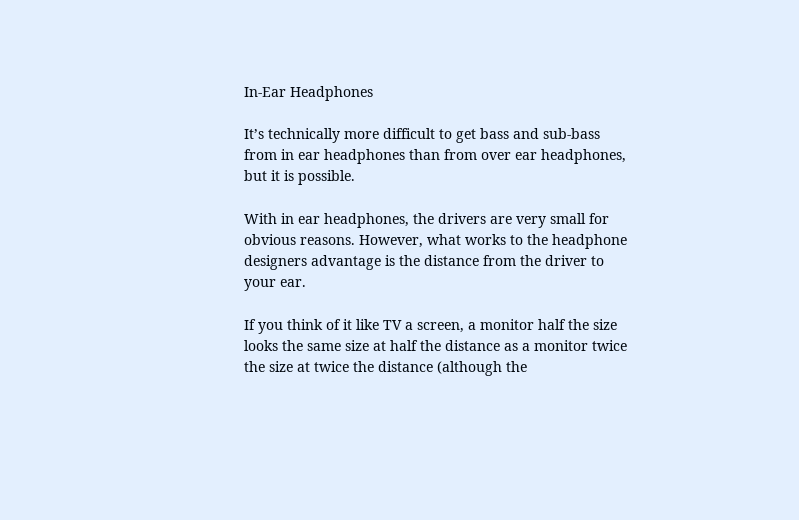In-Ear Headphones

It’s technically more difficult to get bass and sub-bass from in ear headphones than from over ear headphones, but it is possible.

With in ear headphones, the drivers are very small for obvious reasons. However, what works to the headphone designers advantage is the distance from the driver to your ear.

If you think of it like TV a screen, a monitor half the size looks the same size at half the distance as a monitor twice the size at twice the distance (although the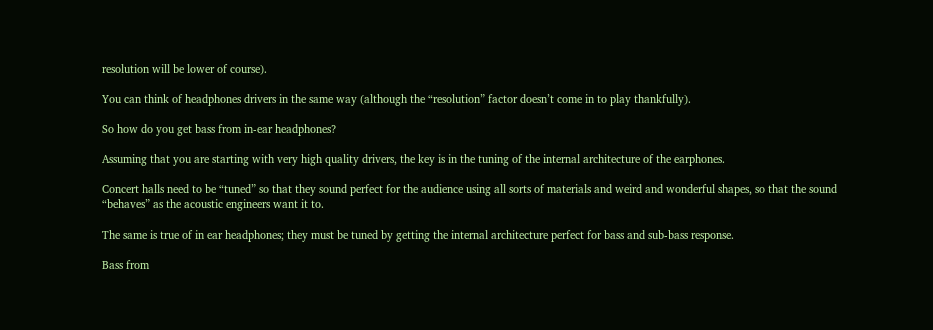resolution will be lower of course).

You can think of headphones drivers in the same way (although the “resolution” factor doesn’t come in to play thankfully).

So how do you get bass from in-ear headphones?

Assuming that you are starting with very high quality drivers, the key is in the tuning of the internal architecture of the earphones.

Concert halls need to be “tuned” so that they sound perfect for the audience using all sorts of materials and weird and wonderful shapes, so that the sound “behaves” as the acoustic engineers want it to.

The same is true of in ear headphones; they must be tuned by getting the internal architecture perfect for bass and sub-bass response.

Bass from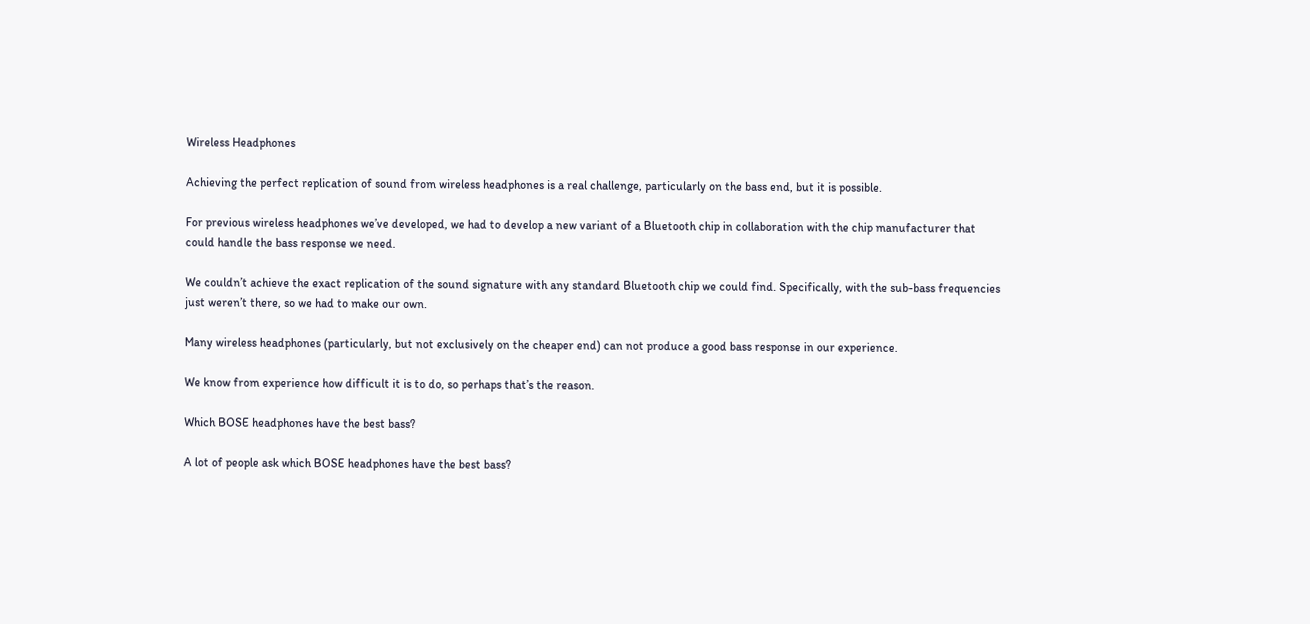Wireless Headphones

Achieving the perfect replication of sound from wireless headphones is a real challenge, particularly on the bass end, but it is possible.

For previous wireless headphones we’ve developed, we had to develop a new variant of a Bluetooth chip in collaboration with the chip manufacturer that could handle the bass response we need.

We couldn’t achieve the exact replication of the sound signature with any standard Bluetooth chip we could find. Specifically, with the sub-bass frequencies just weren’t there, so we had to make our own.

Many wireless headphones (particularly, but not exclusively on the cheaper end) can not produce a good bass response in our experience.

We know from experience how difficult it is to do, so perhaps that’s the reason.

Which BOSE headphones have the best bass?

A lot of people ask which BOSE headphones have the best bass?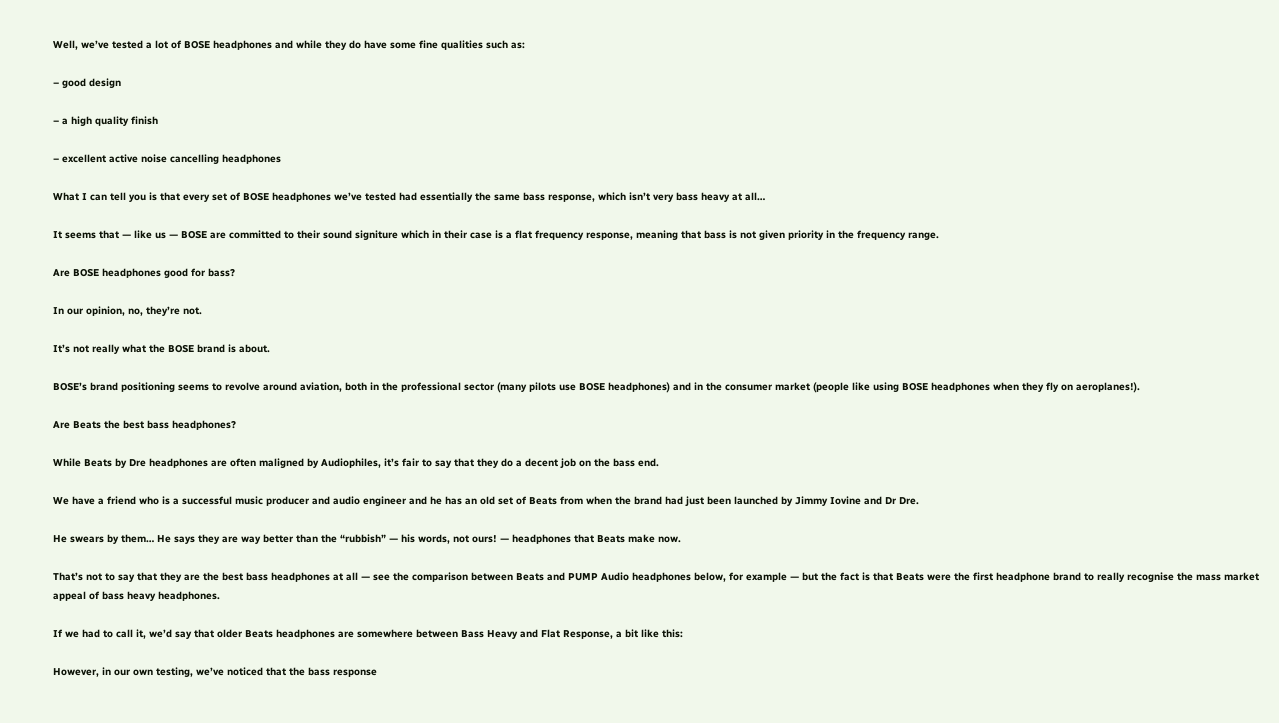Well, we’ve tested a lot of BOSE headphones and while they do have some fine qualities such as:

– good design

– a high quality finish

– excellent active noise cancelling headphones

What I can tell you is that every set of BOSE headphones we’ve tested had essentially the same bass response, which isn’t very bass heavy at all…

It seems that — like us — BOSE are committed to their sound signiture which in their case is a flat frequency response, meaning that bass is not given priority in the frequency range.

Are BOSE headphones good for bass?

In our opinion, no, they’re not.

It’s not really what the BOSE brand is about.

BOSE’s brand positioning seems to revolve around aviation, both in the professional sector (many pilots use BOSE headphones) and in the consumer market (people like using BOSE headphones when they fly on aeroplanes!).

Are Beats the best bass headphones?

While Beats by Dre headphones are often maligned by Audiophiles, it’s fair to say that they do a decent job on the bass end.

We have a friend who is a successful music producer and audio engineer and he has an old set of Beats from when the brand had just been launched by Jimmy Iovine and Dr Dre.

He swears by them… He says they are way better than the “rubbish” — his words, not ours! — headphones that Beats make now.

That’s not to say that they are the best bass headphones at all — see the comparison between Beats and PUMP Audio headphones below, for example — but the fact is that Beats were the first headphone brand to really recognise the mass market appeal of bass heavy headphones.

If we had to call it, we’d say that older Beats headphones are somewhere between Bass Heavy and Flat Response, a bit like this:

However, in our own testing, we’ve noticed that the bass response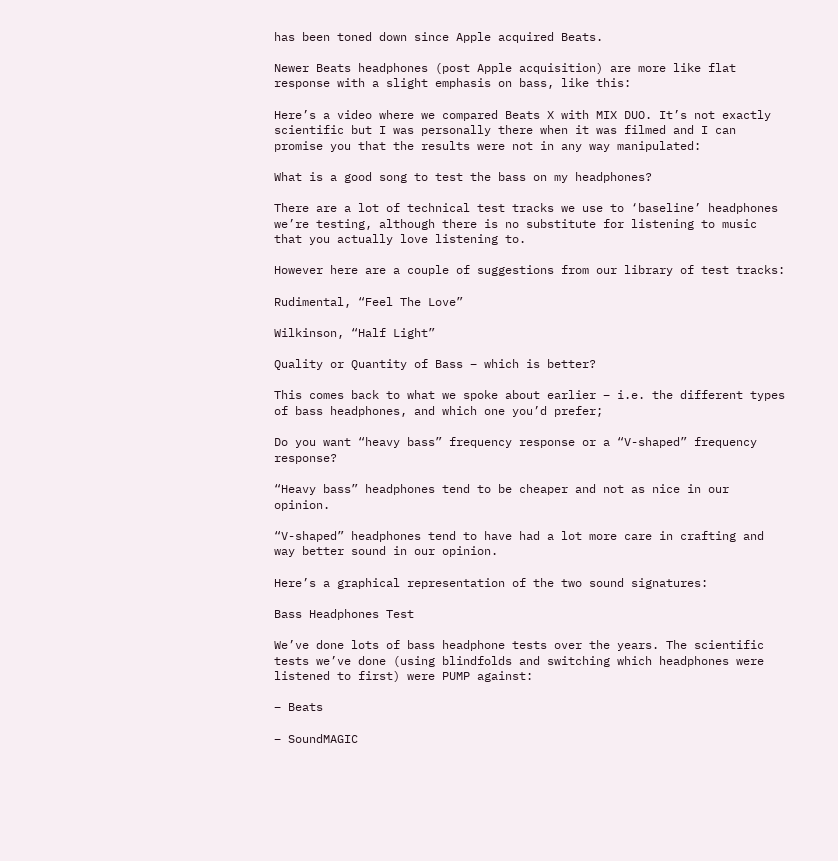has been toned down since Apple acquired Beats.

Newer Beats headphones (post Apple acquisition) are more like flat response with a slight emphasis on bass, like this:

Here’s a video where we compared Beats X with MIX DUO. It’s not exactly scientific but I was personally there when it was filmed and I can promise you that the results were not in any way manipulated:

What is a good song to test the bass on my headphones?

There are a lot of technical test tracks we use to ‘baseline’ headphones we’re testing, although there is no substitute for listening to music that you actually love listening to.

However here are a couple of suggestions from our library of test tracks:

Rudimental, “Feel The Love”

Wilkinson, “Half Light”

Quality or Quantity of Bass – which is better?

This comes back to what we spoke about earlier – i.e. the different types of bass headphones, and which one you’d prefer;

Do you want “heavy bass” frequency response or a “V-shaped” frequency response?

“Heavy bass” headphones tend to be cheaper and not as nice in our opinion.

“V-shaped” headphones tend to have had a lot more care in crafting and way better sound in our opinion.

Here’s a graphical representation of the two sound signatures:

Bass Headphones Test

We’ve done lots of bass headphone tests over the years. The scientific tests we’ve done (using blindfolds and switching which headphones were listened to first) were PUMP against:

– Beats

– SoundMAGIC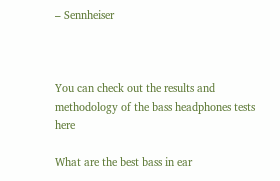– Sennheiser



You can check out the results and methodology of the bass headphones tests here

What are the best bass in ear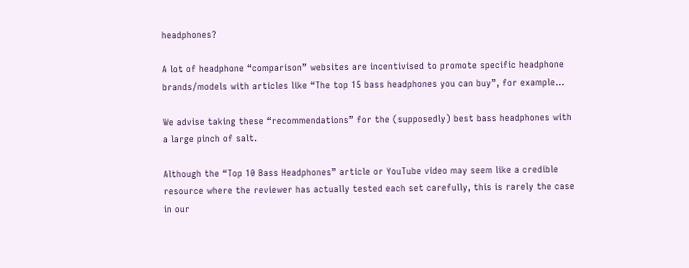headphones?

A lot of headphone “comparison” websites are incentivised to promote specific headphone brands/models with articles like “The top 15 bass headphones you can buy”, for example…

We advise taking these “recommendations” for the (supposedly) best bass headphones with a large pinch of salt.

Although the “Top 10 Bass Headphones” article or YouTube video may seem like a credible resource where the reviewer has actually tested each set carefully, this is rarely the case in our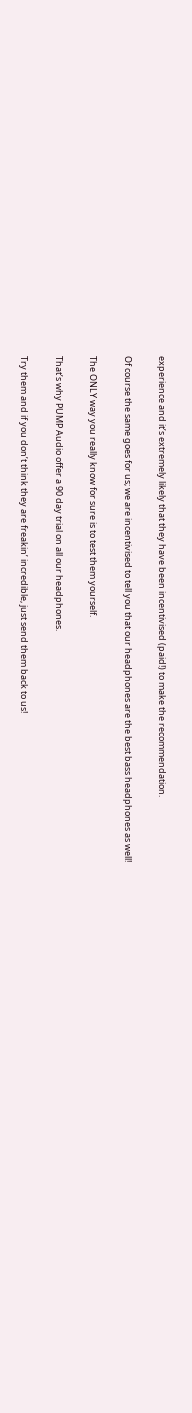experience and it’s extremely likely that they have been incentivised (paid!) to make the recommendation.

Of course the same goes for us; we are incentivised to tell you that our headphones are the best bass headphones as well!

The ONLY way you really know for sure is to test them yourself.

That’s why PUMP Audio offer a 90 day trial on all our headphones.

Try them and if you don’t think they are freakin’ incredible, just send them back to us!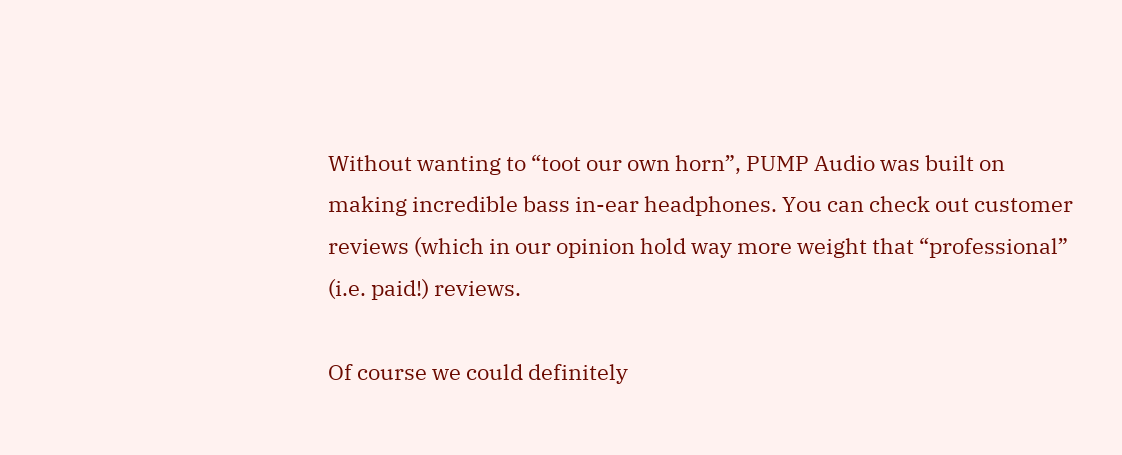Without wanting to “toot our own horn”, PUMP Audio was built on making incredible bass in-ear headphones. You can check out customer reviews (which in our opinion hold way more weight that “professional” (i.e. paid!) reviews.

Of course we could definitely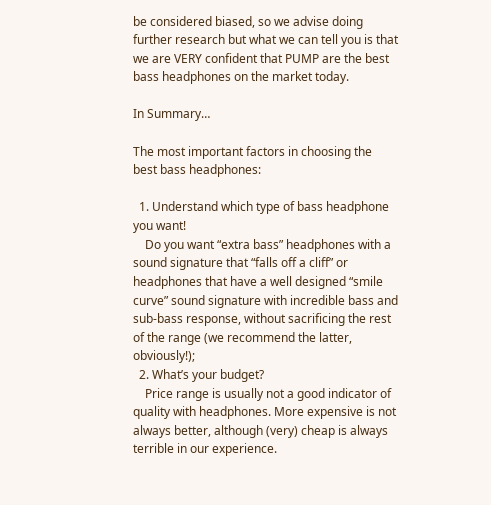be considered biased, so we advise doing further research but what we can tell you is that we are VERY confident that PUMP are the best bass headphones on the market today.

In Summary…

The most important factors in choosing the best bass headphones:

  1. Understand which type of bass headphone you want!
    Do you want “extra bass” headphones with a sound signature that “falls off a cliff” or headphones that have a well designed “smile curve” sound signature with incredible bass and sub-bass response, without sacrificing the rest of the range (we recommend the latter, obviously!);
  2. What’s your budget?
    Price range is usually not a good indicator of quality with headphones. More expensive is not always better, although (very) cheap is always terrible in our experience.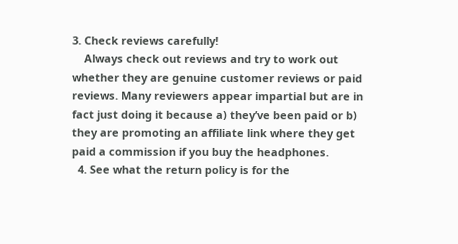3. Check reviews carefully!
    Always check out reviews and try to work out whether they are genuine customer reviews or paid reviews. Many reviewers appear impartial but are in fact just doing it because a) they’ve been paid or b) they are promoting an affiliate link where they get paid a commission if you buy the headphones.
  4. See what the return policy is for the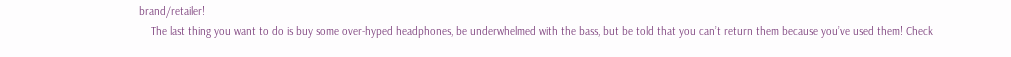brand/retailer!
    The last thing you want to do is buy some over-hyped headphones, be underwhelmed with the bass, but be told that you can’t return them because you’ve used them! Check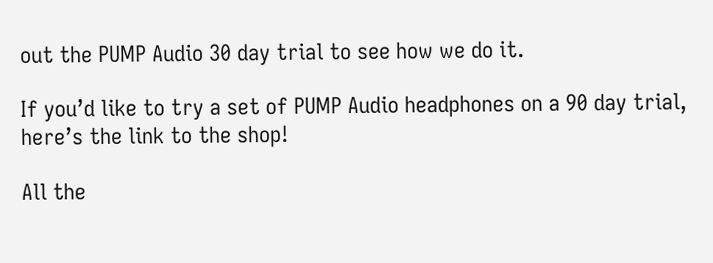out the PUMP Audio 30 day trial to see how we do it.

If you’d like to try a set of PUMP Audio headphones on a 90 day trial, here’s the link to the shop!

All the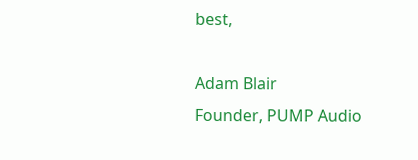best,

Adam Blair
Founder, PUMP Audio